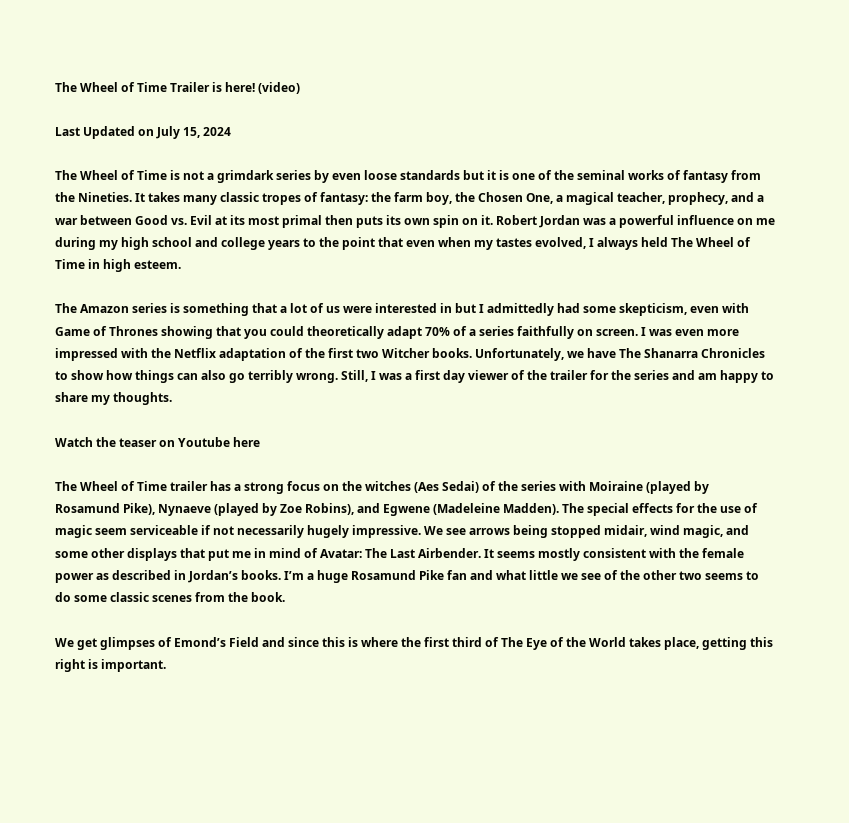The Wheel of Time Trailer is here! (video)

Last Updated on July 15, 2024

The Wheel of Time is not a grimdark series by even loose standards but it is one of the seminal works of fantasy from the Nineties. It takes many classic tropes of fantasy: the farm boy, the Chosen One, a magical teacher, prophecy, and a war between Good vs. Evil at its most primal then puts its own spin on it. Robert Jordan was a powerful influence on me during my high school and college years to the point that even when my tastes evolved, I always held The Wheel of Time in high esteem.

The Amazon series is something that a lot of us were interested in but I admittedly had some skepticism, even with Game of Thrones showing that you could theoretically adapt 70% of a series faithfully on screen. I was even more impressed with the Netflix adaptation of the first two Witcher books. Unfortunately, we have The Shanarra Chronicles to show how things can also go terribly wrong. Still, I was a first day viewer of the trailer for the series and am happy to share my thoughts.

Watch the teaser on Youtube here

The Wheel of Time trailer has a strong focus on the witches (Aes Sedai) of the series with Moiraine (played by Rosamund Pike), Nynaeve (played by Zoe Robins), and Egwene (Madeleine Madden). The special effects for the use of magic seem serviceable if not necessarily hugely impressive. We see arrows being stopped midair, wind magic, and some other displays that put me in mind of Avatar: The Last Airbender. It seems mostly consistent with the female power as described in Jordan’s books. I’m a huge Rosamund Pike fan and what little we see of the other two seems to do some classic scenes from the book.

We get glimpses of Emond’s Field and since this is where the first third of The Eye of the World takes place, getting this right is important.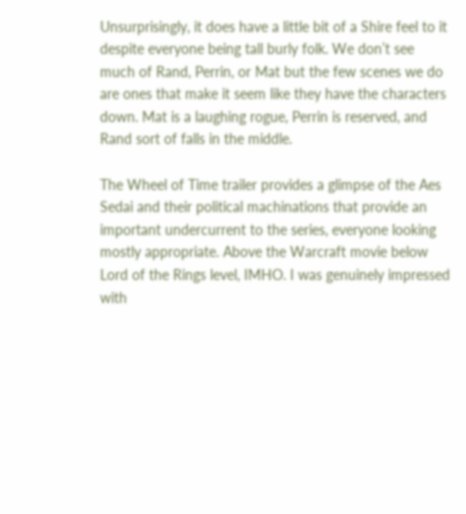Unsurprisingly, it does have a little bit of a Shire feel to it despite everyone being tall burly folk. We don’t see much of Rand, Perrin, or Mat but the few scenes we do are ones that make it seem like they have the characters down. Mat is a laughing rogue, Perrin is reserved, and Rand sort of falls in the middle.

The Wheel of Time trailer provides a glimpse of the Aes Sedai and their political machinations that provide an important undercurrent to the series, everyone looking mostly appropriate. Above the Warcraft movie below Lord of the Rings level, IMHO. I was genuinely impressed with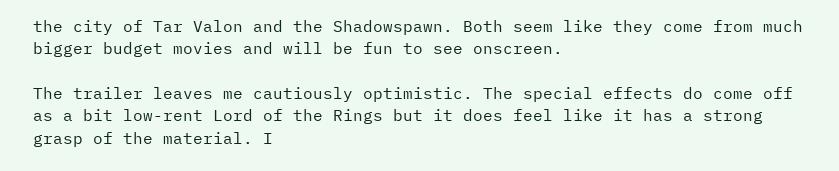the city of Tar Valon and the Shadowspawn. Both seem like they come from much bigger budget movies and will be fun to see onscreen.

The trailer leaves me cautiously optimistic. The special effects do come off as a bit low-rent Lord of the Rings but it does feel like it has a strong grasp of the material. I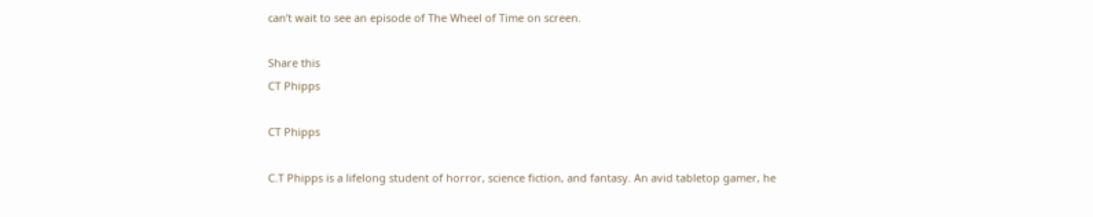can’t wait to see an episode of The Wheel of Time on screen.

Share this
CT Phipps

CT Phipps

C.T Phipps is a lifelong student of horror, science fiction, and fantasy. An avid tabletop gamer, he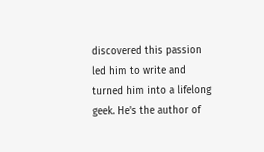discovered this passion led him to write and turned him into a lifelong geek. He's the author of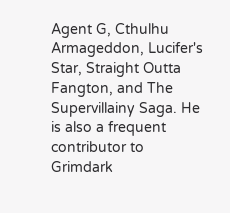Agent G, Cthulhu Armageddon, Lucifer's Star, Straight Outta Fangton, and The Supervillainy Saga. He is also a frequent contributor to Grimdark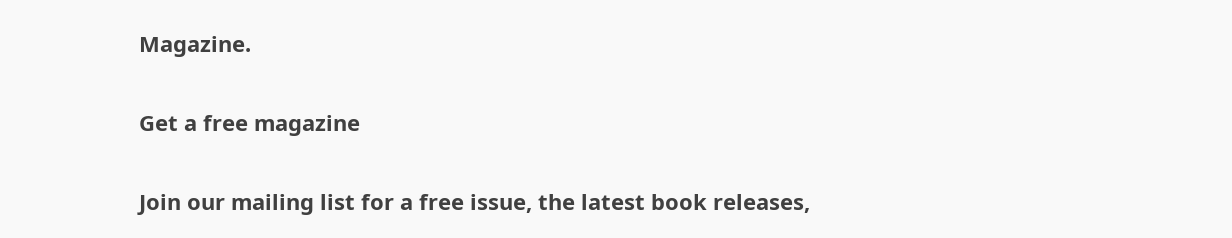Magazine.

Get a free magazine

Join our mailing list for a free issue, the latest book releases,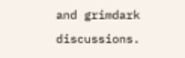and grimdark discussions.